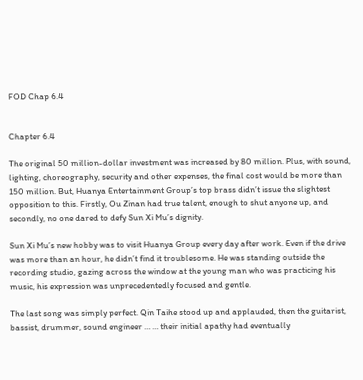FOD Chap 6.4


Chapter 6.4

The original 50 million-dollar investment was increased by 80 million. Plus, with sound, lighting, choreography, security and other expenses, the final cost would be more than 150 million. But, Huanya Entertainment Group’s top brass didn’t issue the slightest opposition to this. Firstly, Ou Zinan had true talent, enough to shut anyone up, and secondly, no one dared to defy Sun Xi Mu’s dignity.

Sun Xi Mu’s new hobby was to visit Huanya Group every day after work. Even if the drive was more than an hour, he didn’t find it troublesome. He was standing outside the recording studio, gazing across the window at the young man who was practicing his music, his expression was unprecedentedly focused and gentle.

The last song was simply perfect. Qin Taihe stood up and applauded, then the guitarist, bassist, drummer, sound engineer … … their initial apathy had eventually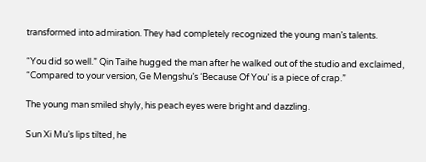transformed into admiration. They had completely recognized the young man’s talents.

“You did so well.” Qin Taihe hugged the man after he walked out of the studio and exclaimed, “Compared to your version, Ge Mengshu’s ‘Because Of You’ is a piece of crap.”

The young man smiled shyly, his peach eyes were bright and dazzling.

Sun Xi Mu’s lips tilted, he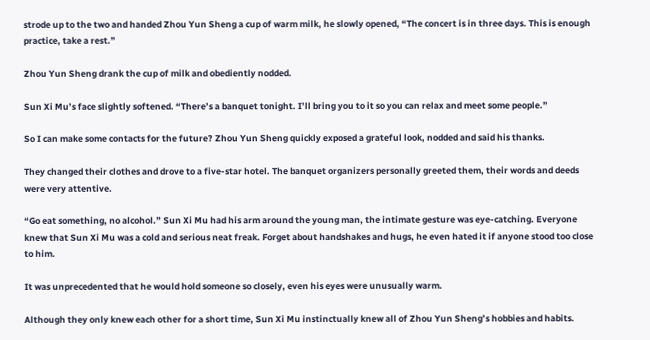strode up to the two and handed Zhou Yun Sheng a cup of warm milk, he slowly opened, “The concert is in three days. This is enough practice, take a rest.”

Zhou Yun Sheng drank the cup of milk and obediently nodded.

Sun Xi Mu’s face slightly softened. “There’s a banquet tonight. I’ll bring you to it so you can relax and meet some people.”

So I can make some contacts for the future? Zhou Yun Sheng quickly exposed a grateful look, nodded and said his thanks.

They changed their clothes and drove to a five-star hotel. The banquet organizers personally greeted them, their words and deeds were very attentive.

“Go eat something, no alcohol.” Sun Xi Mu had his arm around the young man, the intimate gesture was eye-catching. Everyone knew that Sun Xi Mu was a cold and serious neat freak. Forget about handshakes and hugs, he even hated it if anyone stood too close to him.

It was unprecedented that he would hold someone so closely, even his eyes were unusually warm.

Although they only knew each other for a short time, Sun Xi Mu instinctually knew all of Zhou Yun Sheng’s hobbies and habits.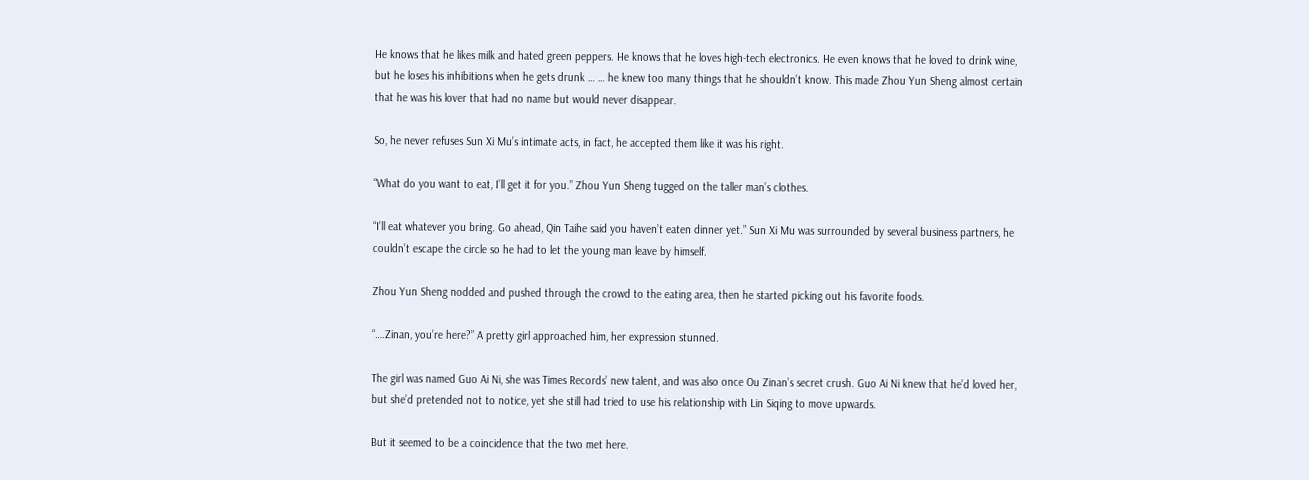He knows that he likes milk and hated green peppers. He knows that he loves high-tech electronics. He even knows that he loved to drink wine, but he loses his inhibitions when he gets drunk … … he knew too many things that he shouldn’t know. This made Zhou Yun Sheng almost certain that he was his lover that had no name but would never disappear.

So, he never refuses Sun Xi Mu’s intimate acts, in fact, he accepted them like it was his right.

“What do you want to eat, I’ll get it for you.” Zhou Yun Sheng tugged on the taller man’s clothes.

“I’ll eat whatever you bring. Go ahead, Qin Taihe said you haven’t eaten dinner yet.” Sun Xi Mu was surrounded by several business partners, he couldn’t escape the circle so he had to let the young man leave by himself.

Zhou Yun Sheng nodded and pushed through the crowd to the eating area, then he started picking out his favorite foods.

“….Zinan, you’re here?” A pretty girl approached him, her expression stunned.

The girl was named Guo Ai Ni, she was Times Records’ new talent, and was also once Ou Zinan’s secret crush. Guo Ai Ni knew that he’d loved her, but she’d pretended not to notice, yet she still had tried to use his relationship with Lin Siqing to move upwards.

But it seemed to be a coincidence that the two met here.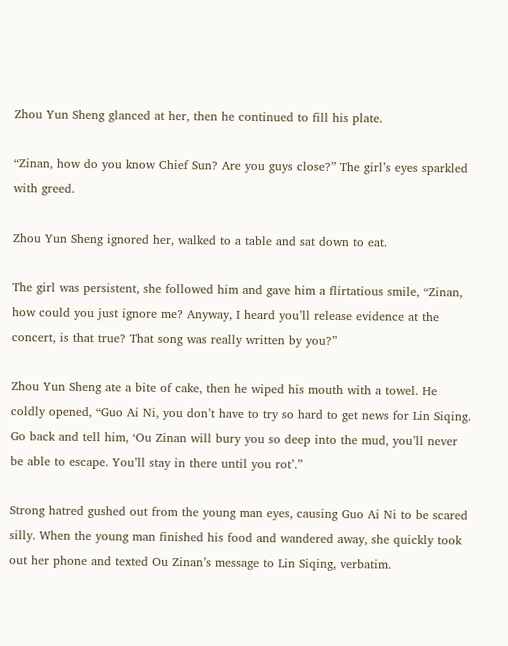Zhou Yun Sheng glanced at her, then he continued to fill his plate.

“Zinan, how do you know Chief Sun? Are you guys close?” The girl’s eyes sparkled with greed.

Zhou Yun Sheng ignored her, walked to a table and sat down to eat.

The girl was persistent, she followed him and gave him a flirtatious smile, “Zinan, how could you just ignore me? Anyway, I heard you’ll release evidence at the concert, is that true? That song was really written by you?”

Zhou Yun Sheng ate a bite of cake, then he wiped his mouth with a towel. He coldly opened, “Guo Ai Ni, you don’t have to try so hard to get news for Lin Siqing. Go back and tell him, ‘Ou Zinan will bury you so deep into the mud, you’ll never be able to escape. You’ll stay in there until you rot’.”

Strong hatred gushed out from the young man eyes, causing Guo Ai Ni to be scared silly. When the young man finished his food and wandered away, she quickly took out her phone and texted Ou Zinan’s message to Lin Siqing, verbatim.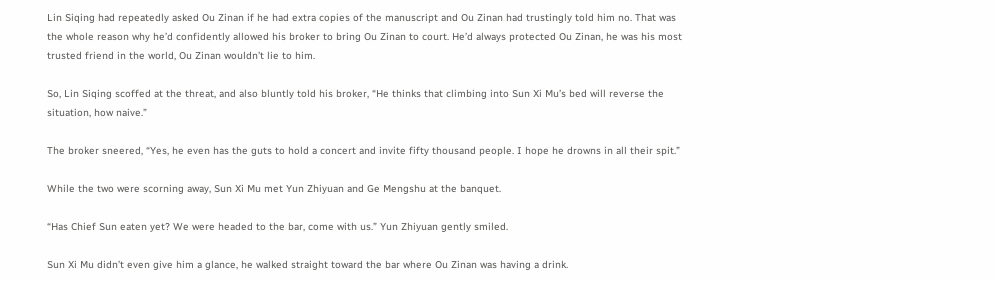Lin Siqing had repeatedly asked Ou Zinan if he had extra copies of the manuscript and Ou Zinan had trustingly told him no. That was the whole reason why he’d confidently allowed his broker to bring Ou Zinan to court. He’d always protected Ou Zinan, he was his most trusted friend in the world, Ou Zinan wouldn’t lie to him.

So, Lin Siqing scoffed at the threat, and also bluntly told his broker, “He thinks that climbing into Sun Xi Mu’s bed will reverse the situation, how naive.”

The broker sneered, “Yes, he even has the guts to hold a concert and invite fifty thousand people. I hope he drowns in all their spit.”

While the two were scorning away, Sun Xi Mu met Yun Zhiyuan and Ge Mengshu at the banquet.

“Has Chief Sun eaten yet? We were headed to the bar, come with us.” Yun Zhiyuan gently smiled.

Sun Xi Mu didn’t even give him a glance, he walked straight toward the bar where Ou Zinan was having a drink.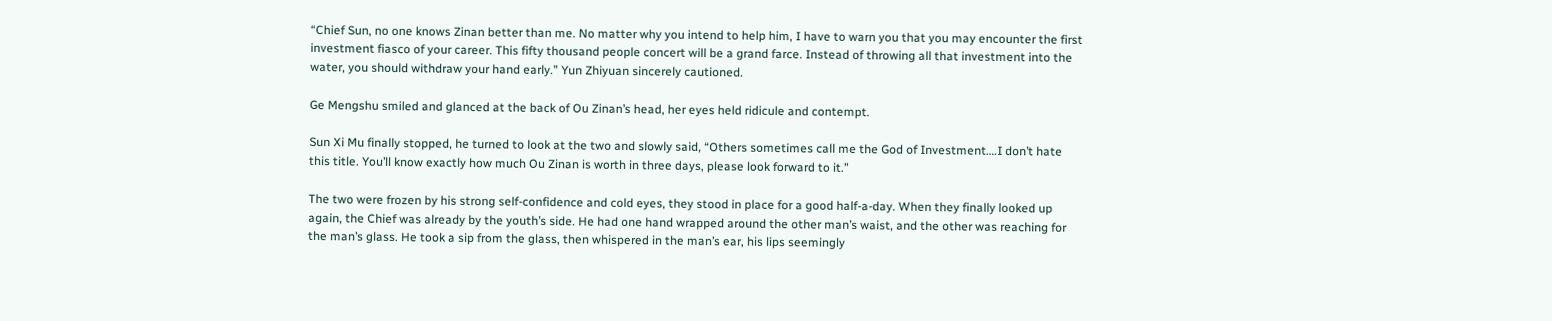“Chief Sun, no one knows Zinan better than me. No matter why you intend to help him, I have to warn you that you may encounter the first investment fiasco of your career. This fifty thousand people concert will be a grand farce. Instead of throwing all that investment into the water, you should withdraw your hand early.” Yun Zhiyuan sincerely cautioned.

Ge Mengshu smiled and glanced at the back of Ou Zinan’s head, her eyes held ridicule and contempt.

Sun Xi Mu finally stopped, he turned to look at the two and slowly said, “Others sometimes call me the God of Investment….I don’t hate this title. You’ll know exactly how much Ou Zinan is worth in three days, please look forward to it.”

The two were frozen by his strong self-confidence and cold eyes, they stood in place for a good half-a-day. When they finally looked up again, the Chief was already by the youth’s side. He had one hand wrapped around the other man’s waist, and the other was reaching for the man’s glass. He took a sip from the glass, then whispered in the man’s ear, his lips seemingly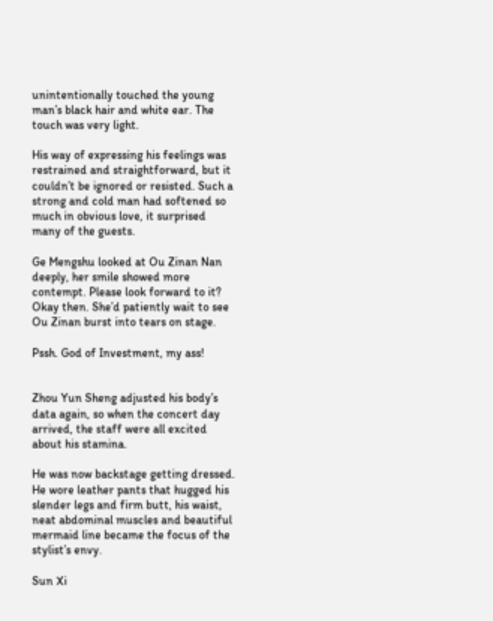unintentionally touched the young man’s black hair and white ear. The touch was very light.

His way of expressing his feelings was restrained and straightforward, but it couldn’t be ignored or resisted. Such a strong and cold man had softened so much in obvious love, it surprised many of the guests.

Ge Mengshu looked at Ou Zinan Nan deeply, her smile showed more contempt. Please look forward to it? Okay then. She’d patiently wait to see Ou Zinan burst into tears on stage.

Pssh. God of Investment, my ass!


Zhou Yun Sheng adjusted his body’s data again, so when the concert day arrived, the staff were all excited about his stamina.

He was now backstage getting dressed. He wore leather pants that hugged his slender legs and firm butt, his waist, neat abdominal muscles and beautiful mermaid line became the focus of the stylist’s envy.

Sun Xi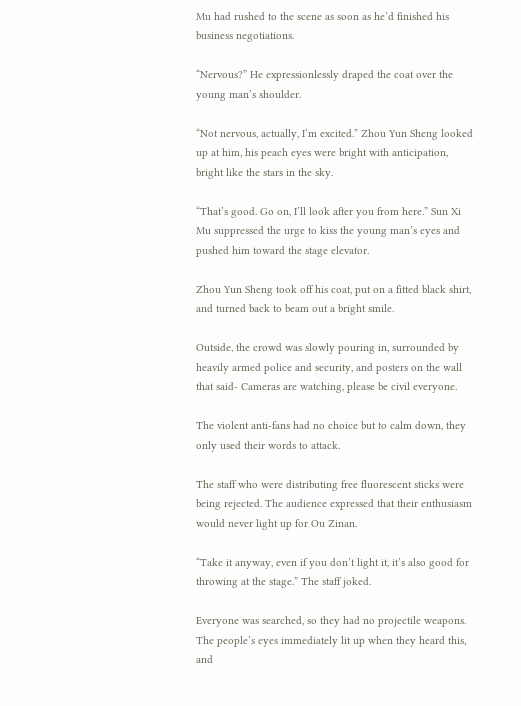Mu had rushed to the scene as soon as he’d finished his business negotiations.

“Nervous?” He expressionlessly draped the coat over the young man’s shoulder.

“Not nervous, actually, I’m excited.” Zhou Yun Sheng looked up at him, his peach eyes were bright with anticipation, bright like the stars in the sky.

“That’s good. Go on, I’ll look after you from here.” Sun Xi Mu suppressed the urge to kiss the young man’s eyes and pushed him toward the stage elevator.

Zhou Yun Sheng took off his coat, put on a fitted black shirt, and turned back to beam out a bright smile.

Outside, the crowd was slowly pouring in, surrounded by heavily armed police and security, and posters on the wall that said- Cameras are watching, please be civil everyone.

The violent anti-fans had no choice but to calm down, they only used their words to attack.

The staff who were distributing free fluorescent sticks were being rejected. The audience expressed that their enthusiasm would never light up for Ou Zinan.

“Take it anyway, even if you don’t light it, it’s also good for throwing at the stage.” The staff joked.

Everyone was searched, so they had no projectile weapons. The people’s eyes immediately lit up when they heard this, and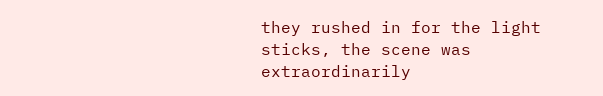they rushed in for the light sticks, the scene was extraordinarily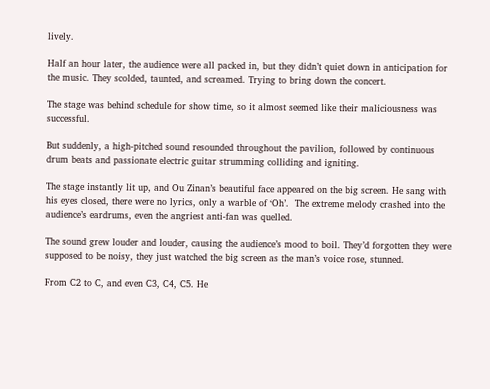lively.

Half an hour later, the audience were all packed in, but they didn’t quiet down in anticipation for the music. They scolded, taunted, and screamed. Trying to bring down the concert.

The stage was behind schedule for show time, so it almost seemed like their maliciousness was successful.

But suddenly, a high-pitched sound resounded throughout the pavilion, followed by continuous drum beats and passionate electric guitar strumming colliding and igniting.

The stage instantly lit up, and Ou Zinan’s beautiful face appeared on the big screen. He sang with his eyes closed, there were no lyrics, only a warble of ‘Oh’.  The extreme melody crashed into the audience’s eardrums, even the angriest anti-fan was quelled.

The sound grew louder and louder, causing the audience’s mood to boil. They’d forgotten they were supposed to be noisy, they just watched the big screen as the man’s voice rose, stunned.

From C2 to C, and even C3, C4, C5. He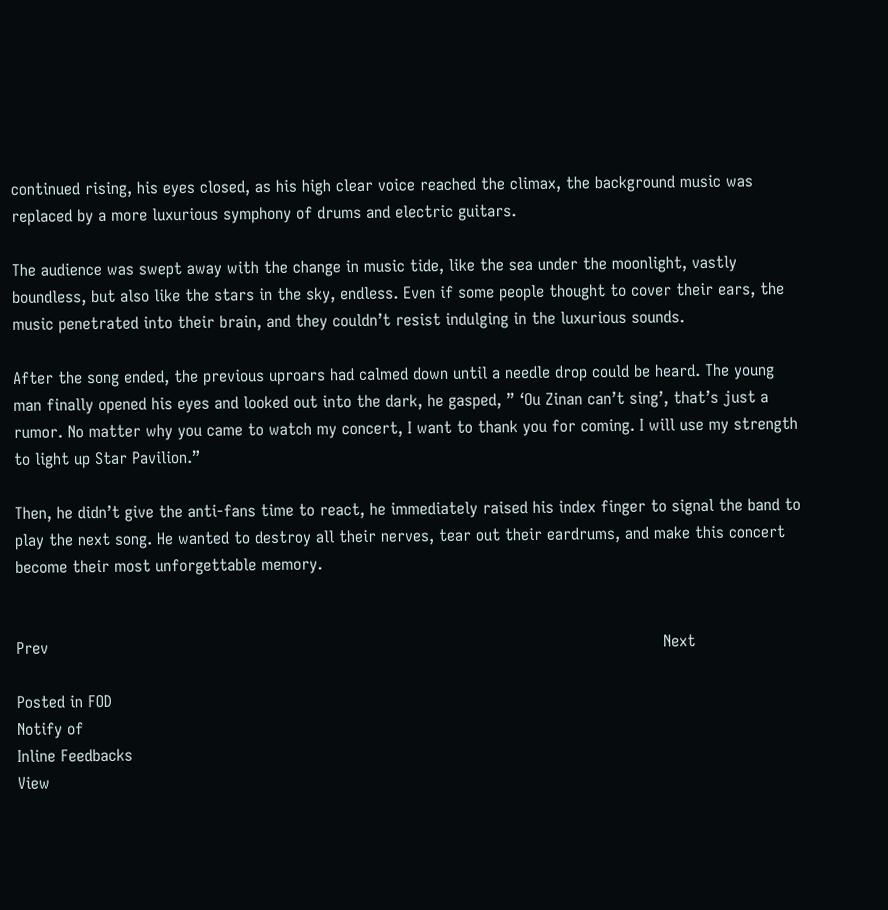continued rising, his eyes closed, as his high clear voice reached the climax, the background music was replaced by a more luxurious symphony of drums and electric guitars.

The audience was swept away with the change in music tide, like the sea under the moonlight, vastly boundless, but also like the stars in the sky, endless. Even if some people thought to cover their ears, the music penetrated into their brain, and they couldn’t resist indulging in the luxurious sounds.

After the song ended, the previous uproars had calmed down until a needle drop could be heard. The young man finally opened his eyes and looked out into the dark, he gasped, ” ‘Ou Zinan can’t sing’, that’s just a rumor. No matter why you came to watch my concert, I want to thank you for coming. I will use my strength to light up Star Pavilion.”

Then, he didn’t give the anti-fans time to react, he immediately raised his index finger to signal the band to play the next song. He wanted to destroy all their nerves, tear out their eardrums, and make this concert become their most unforgettable memory.


Prev                                                                                                                           Next

Posted in FOD
Notify of
Inline Feedbacks
View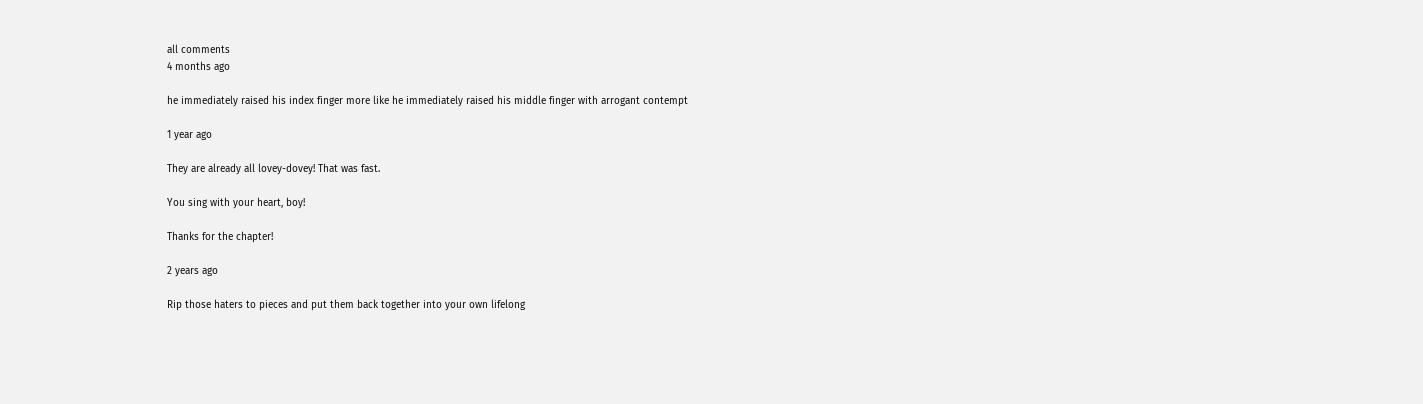all comments
4 months ago

he immediately raised his index finger more like he immediately raised his middle finger with arrogant contempt

1 year ago

They are already all lovey-dovey! That was fast.

You sing with your heart, boy!

Thanks for the chapter!

2 years ago

Rip those haters to pieces and put them back together into your own lifelong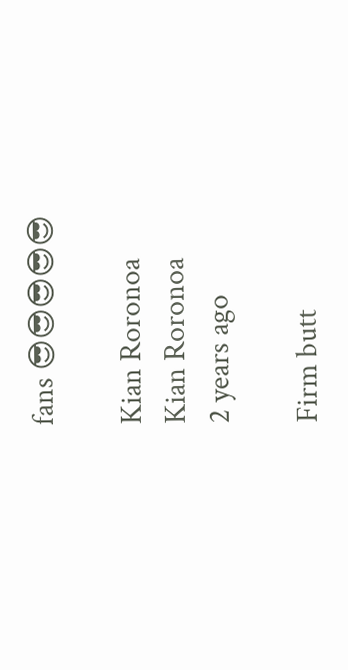fans 😎😎😎😎😎

Kian Roronoa
Kian Roronoa
2 years ago

Firm butt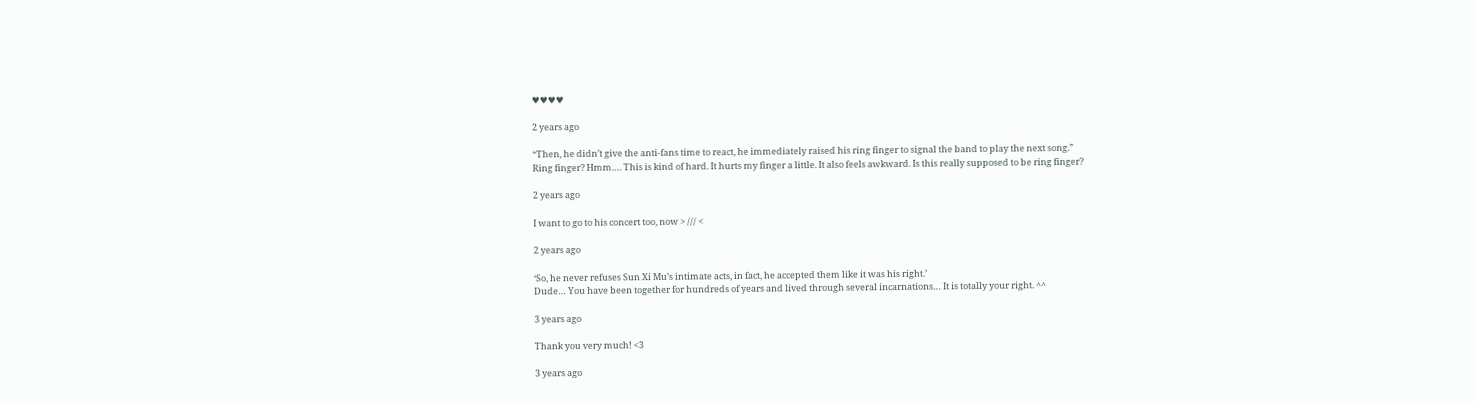♥♥♥♥

2 years ago

“Then, he didn’t give the anti-fans time to react, he immediately raised his ring finger to signal the band to play the next song.”
Ring finger? Hmm…. This is kind of hard. It hurts my finger a little. It also feels awkward. Is this really supposed to be ring finger?

2 years ago

I want to go to his concert too, now > /// <

2 years ago

‘So, he never refuses Sun Xi Mu’s intimate acts, in fact, he accepted them like it was his right.’
Dude… You have been together for hundreds of years and lived through several incarnations… It is totally your right. ^^

3 years ago

Thank you very much! <3

3 years ago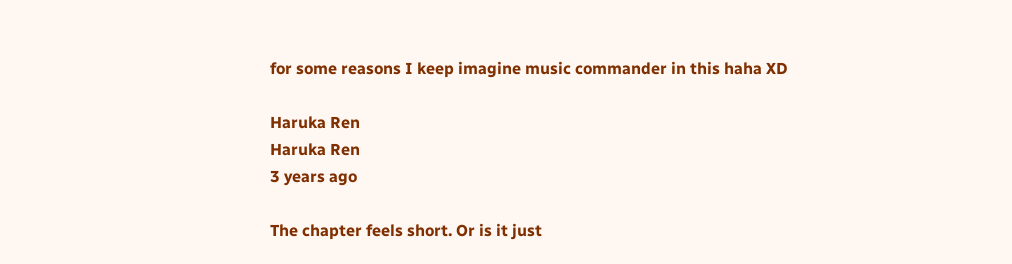for some reasons I keep imagine music commander in this haha XD

Haruka Ren
Haruka Ren
3 years ago

The chapter feels short. Or is it just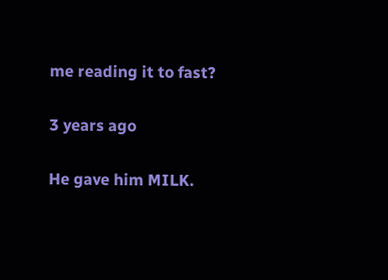me reading it to fast?

3 years ago

He gave him MILK.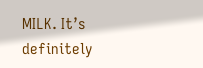MILK. It’s definitely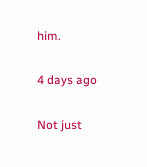him.

4 days ago

Not just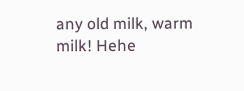any old milk, warm milk! Hehe